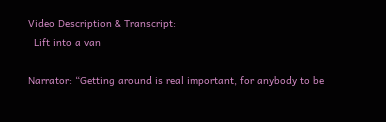Video Description & Transcript:
  Lift into a van

Narrator: “Getting around is real important, for anybody to be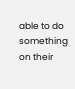able to do something on their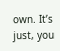own. It’s just, you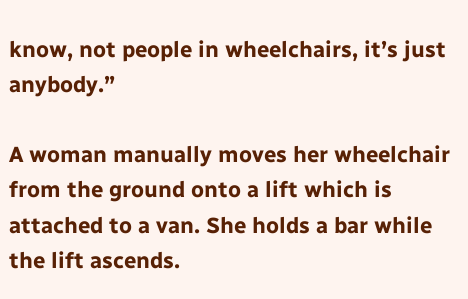know, not people in wheelchairs, it’s just anybody.”

A woman manually moves her wheelchair from the ground onto a lift which is attached to a van. She holds a bar while the lift ascends.